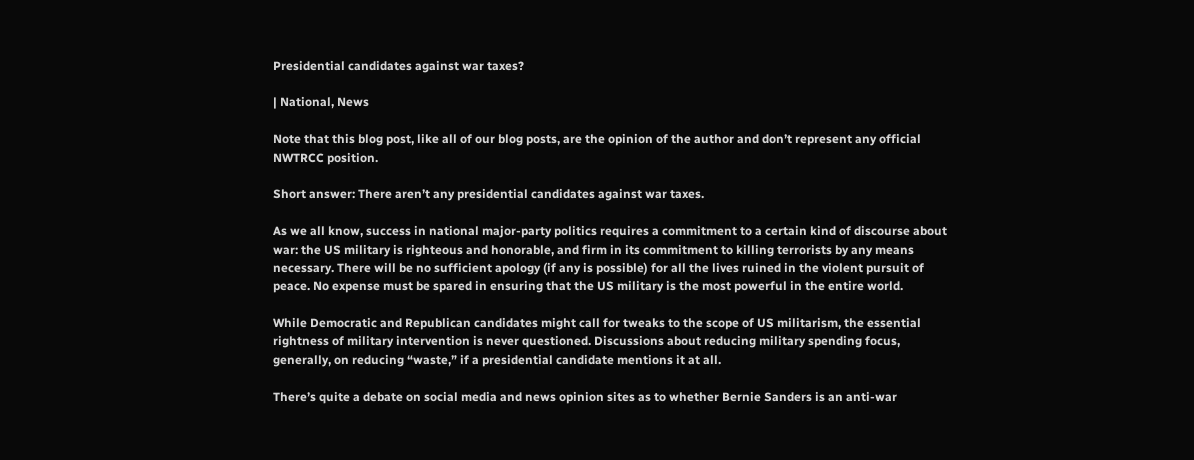Presidential candidates against war taxes?

| National, News

Note that this blog post, like all of our blog posts, are the opinion of the author and don’t represent any official NWTRCC position.

Short answer: There aren’t any presidential candidates against war taxes.

As we all know, success in national major-party politics requires a commitment to a certain kind of discourse about war: the US military is righteous and honorable, and firm in its commitment to killing terrorists by any means necessary. There will be no sufficient apology (if any is possible) for all the lives ruined in the violent pursuit of peace. No expense must be spared in ensuring that the US military is the most powerful in the entire world.

While Democratic and Republican candidates might call for tweaks to the scope of US militarism, the essential rightness of military intervention is never questioned. Discussions about reducing military spending focus, generally, on reducing “waste,” if a presidential candidate mentions it at all.

There’s quite a debate on social media and news opinion sites as to whether Bernie Sanders is an anti-war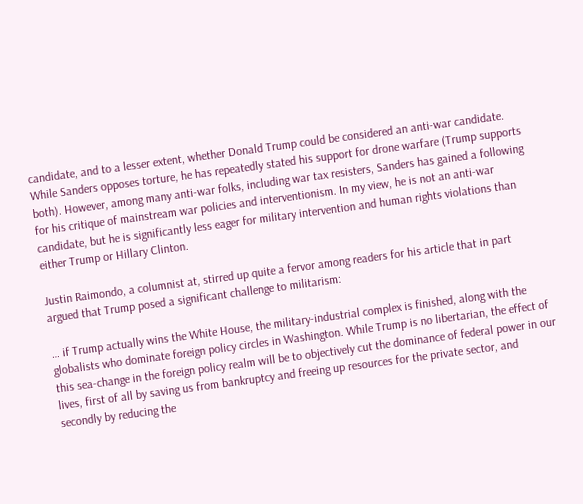candidate, and to a lesser extent, whether Donald Trump could be considered an anti-war candidate. While Sanders opposes torture, he has repeatedly stated his support for drone warfare (Trump supports both). However, among many anti-war folks, including war tax resisters, Sanders has gained a following for his critique of mainstream war policies and interventionism. In my view, he is not an anti-war candidate, but he is significantly less eager for military intervention and human rights violations than either Trump or Hillary Clinton.

Justin Raimondo, a columnist at, stirred up quite a fervor among readers for his article that in part argued that Trump posed a significant challenge to militarism:

… if Trump actually wins the White House, the military-industrial complex is finished, along with the globalists who dominate foreign policy circles in Washington. While Trump is no libertarian, the effect of this sea-change in the foreign policy realm will be to objectively cut the dominance of federal power in our lives, first of all by saving us from bankruptcy and freeing up resources for the private sector, and secondly by reducing the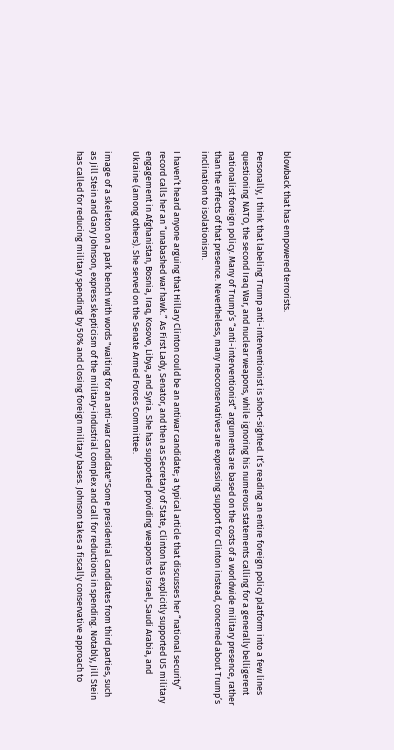blowback that has empowered terrorists.

Personally, I think that labeling Trump anti-interventionist is short-sighted. It’s reading an entire foreign policy platform into a few lines questioning NATO, the second Iraq War, and nuclear weapons, while ignoring his numerous statements calling for a generally belligerent nationalist foreign policy. Many of Trump’s “anti-interventionist” arguments are based on the costs of a worldwide military presence, rather than the effects of that presence. Nevertheless, many neoconservatives are expressing support for Clinton instead, concerned about Trump’s inclination to isolationism.

I haven’t heard anyone arguing that Hillary Clinton could be an antiwar candidate; a typical article that discusses her “national security” record calls her an “unabashed war hawk.” As First Lady, Senator, and then as Secretary of State, Clinton has explicitly supported US military engagement in Afghanistan, Bosnia, Iraq, Kosovo, Libya, and Syria. She has supported providing weapons to Israel, Saudi Arabia, and Ukraine (among others). She served on the Senate Armed Forces Committee.

image of a skeleton on a park bench with words "waiting for an anti-war candidate"Some presidential candidates from third parties, such as Jill Stein and Gary Johnson, express skepticism of the military-industrial complex and call for reductions in spending. Notably, Jill Stein has called for reducing military spending by 50% and closing foreign military bases. Johnson takes a fiscally conservative approach to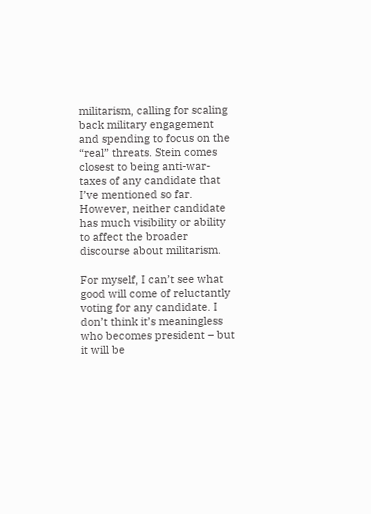militarism, calling for scaling back military engagement and spending to focus on the “real” threats. Stein comes closest to being anti-war-taxes of any candidate that I’ve mentioned so far. However, neither candidate has much visibility or ability to affect the broader discourse about militarism.

For myself, I can’t see what good will come of reluctantly voting for any candidate. I don’t think it’s meaningless who becomes president – but it will be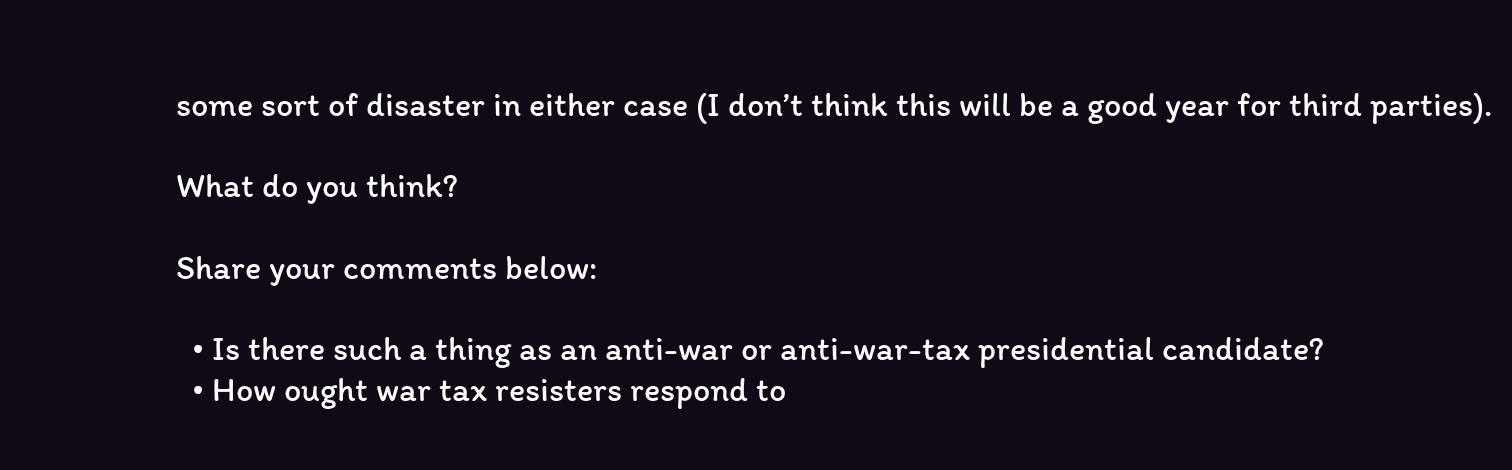some sort of disaster in either case (I don’t think this will be a good year for third parties).

What do you think?

Share your comments below:

  • Is there such a thing as an anti-war or anti-war-tax presidential candidate?
  • How ought war tax resisters respond to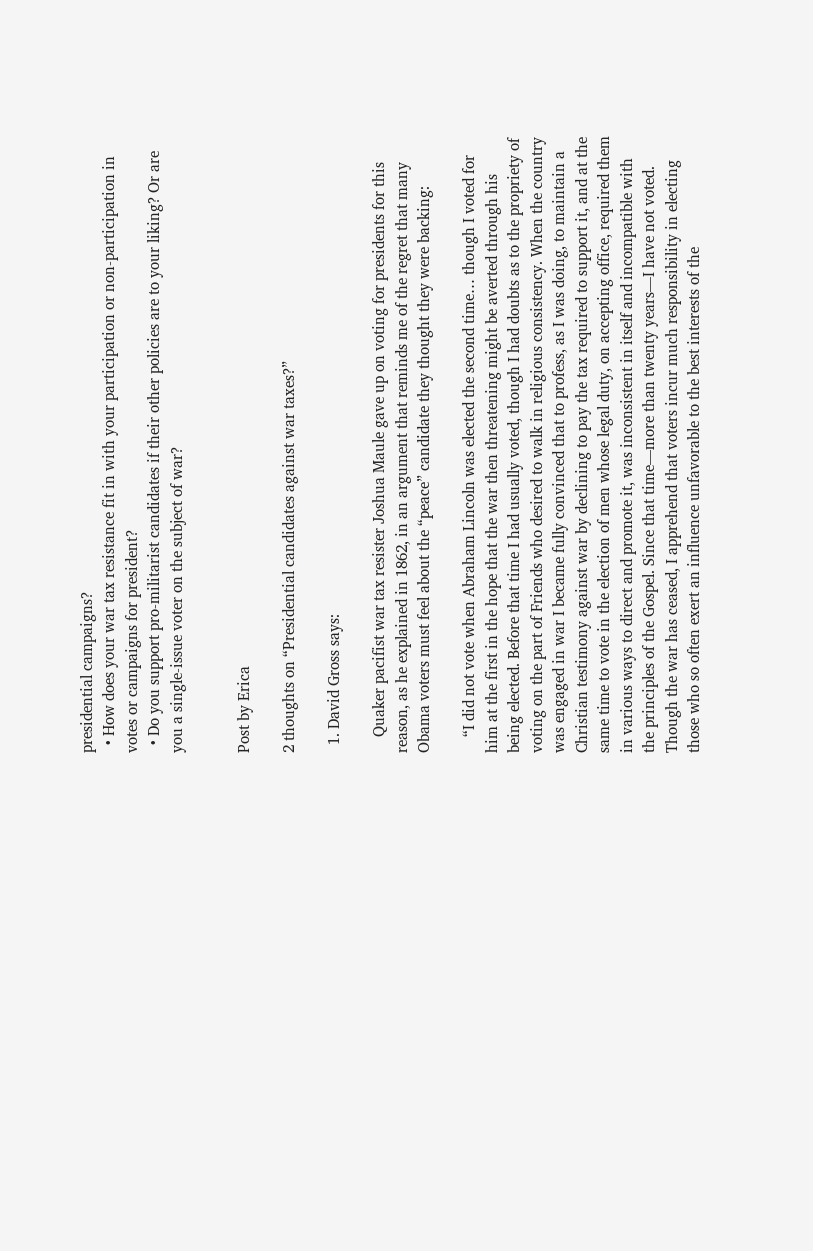presidential campaigns?
  • How does your war tax resistance fit in with your participation or non-participation in votes or campaigns for president?
  • Do you support pro-militarist candidates if their other policies are to your liking? Or are you a single-issue voter on the subject of war?


Post by Erica

2 thoughts on “Presidential candidates against war taxes?”

  1. David Gross says:

    Quaker pacifist war tax resister Joshua Maule gave up on voting for presidents for this reason, as he explained in 1862, in an argument that reminds me of the regret that many Obama voters must feel about the “peace” candidate they thought they were backing:

    “I did not vote when Abraham Lincoln was elected the second time… though I voted for him at the first in the hope that the war then threatening might be averted through his being elected. Before that time I had usually voted, though I had doubts as to the propriety of voting on the part of Friends who desired to walk in religious consistency. When the country was engaged in war I became fully convinced that to profess, as I was doing, to maintain a Christian testimony against war by declining to pay the tax required to support it, and at the same time to vote in the election of men whose legal duty, on accepting office, required them in various ways to direct and promote it, was inconsistent in itself and incompatible with the principles of the Gospel. Since that time—more than twenty years—I have not voted. Though the war has ceased, I apprehend that voters incur much responsibility in electing those who so often exert an influence unfavorable to the best interests of the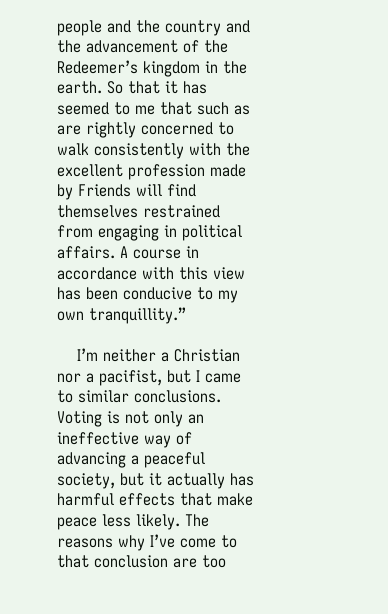people and the country and the advancement of the Redeemer’s kingdom in the earth. So that it has seemed to me that such as are rightly concerned to walk consistently with the excellent profession made by Friends will find themselves restrained from engaging in political affairs. A course in accordance with this view has been conducive to my own tranquillity.”

    I’m neither a Christian nor a pacifist, but I came to similar conclusions. Voting is not only an ineffective way of advancing a peaceful society, but it actually has harmful effects that make peace less likely. The reasons why I’ve come to that conclusion are too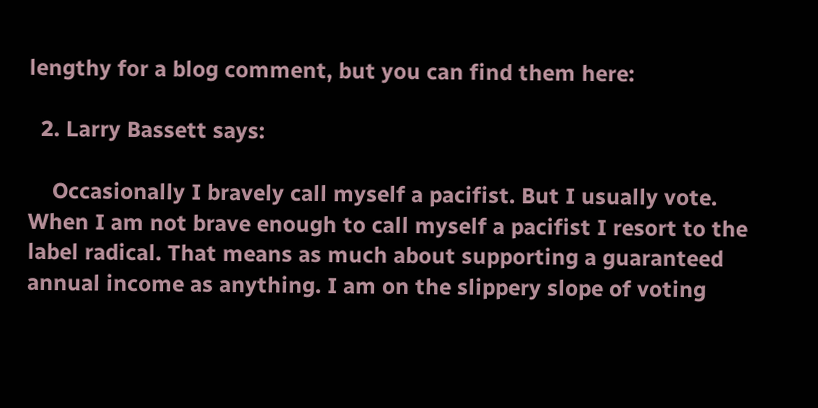lengthy for a blog comment, but you can find them here:

  2. Larry Bassett says:

    Occasionally I bravely call myself a pacifist. But I usually vote. When I am not brave enough to call myself a pacifist I resort to the label radical. That means as much about supporting a guaranteed annual income as anything. I am on the slippery slope of voting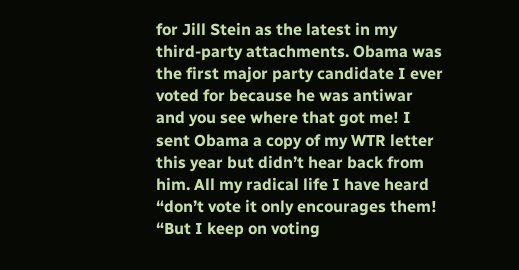for Jill Stein as the latest in my third-party attachments. Obama was the first major party candidate I ever voted for because he was antiwar and you see where that got me! I sent Obama a copy of my WTR letter this year but didn’t hear back from him. All my radical life I have heard “don’t vote it only encourages them! “But I keep on voting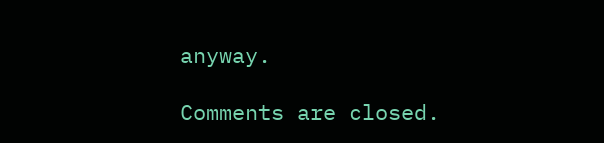anyway.

Comments are closed.